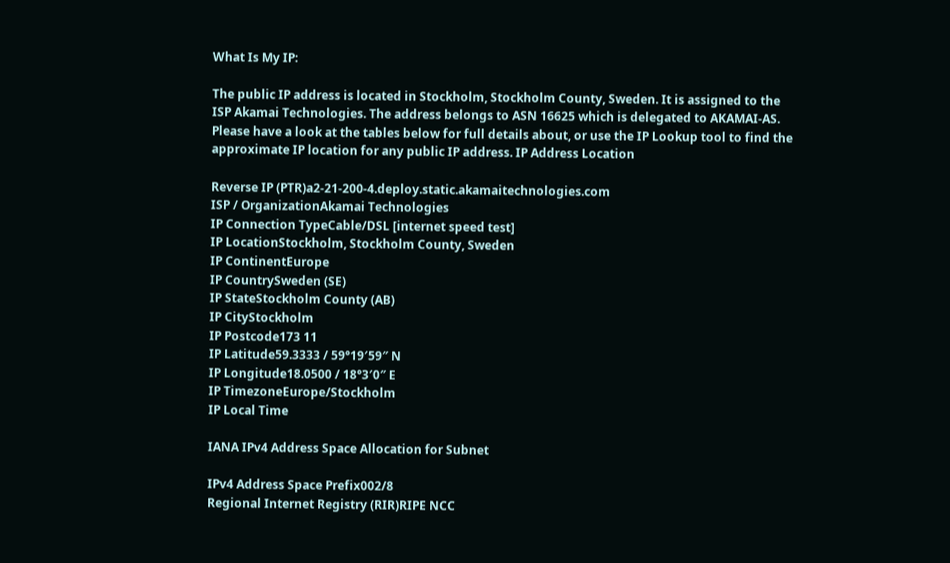What Is My IP:

The public IP address is located in Stockholm, Stockholm County, Sweden. It is assigned to the ISP Akamai Technologies. The address belongs to ASN 16625 which is delegated to AKAMAI-AS.
Please have a look at the tables below for full details about, or use the IP Lookup tool to find the approximate IP location for any public IP address. IP Address Location

Reverse IP (PTR)a2-21-200-4.deploy.static.akamaitechnologies.com
ISP / OrganizationAkamai Technologies
IP Connection TypeCable/DSL [internet speed test]
IP LocationStockholm, Stockholm County, Sweden
IP ContinentEurope
IP CountrySweden (SE)
IP StateStockholm County (AB)
IP CityStockholm
IP Postcode173 11
IP Latitude59.3333 / 59°19′59″ N
IP Longitude18.0500 / 18°3′0″ E
IP TimezoneEurope/Stockholm
IP Local Time

IANA IPv4 Address Space Allocation for Subnet

IPv4 Address Space Prefix002/8
Regional Internet Registry (RIR)RIPE NCC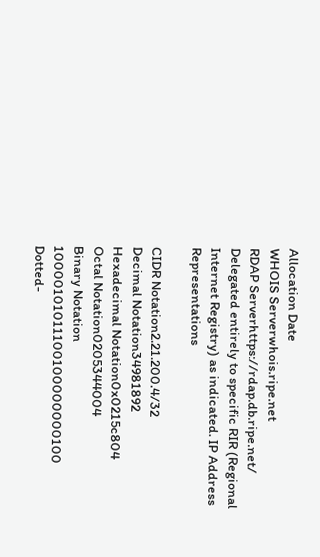Allocation Date
WHOIS Serverwhois.ripe.net
RDAP Serverhttps://rdap.db.ripe.net/
Delegated entirely to specific RIR (Regional Internet Registry) as indicated. IP Address Representations

CIDR Notation2.21.200.4/32
Decimal Notation34981892
Hexadecimal Notation0x0215c804
Octal Notation0205344004
Binary Notation 10000101011100100000000100
Dotted-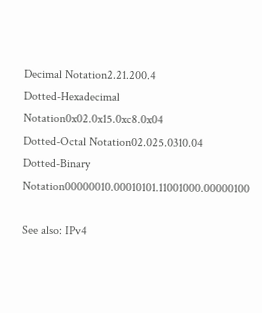Decimal Notation2.21.200.4
Dotted-Hexadecimal Notation0x02.0x15.0xc8.0x04
Dotted-Octal Notation02.025.0310.04
Dotted-Binary Notation00000010.00010101.11001000.00000100

See also: IPv4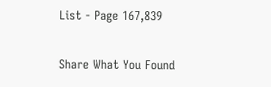List - Page 167,839

Share What You Found